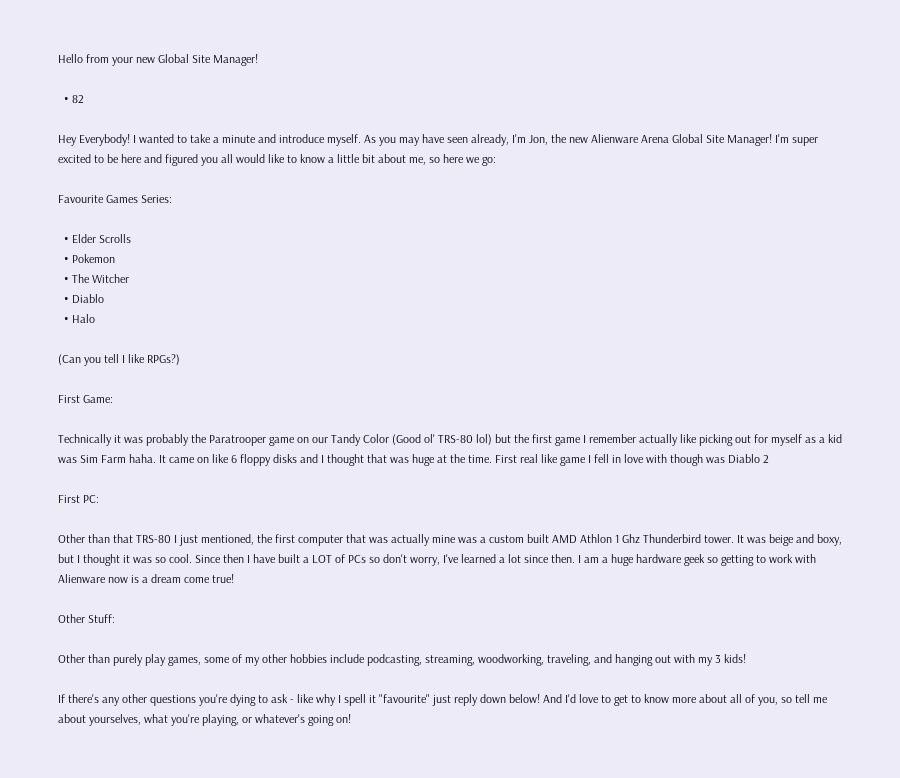Hello from your new Global Site Manager!

  • 82

Hey Everybody! I wanted to take a minute and introduce myself. As you may have seen already, I'm Jon, the new Alienware Arena Global Site Manager! I'm super excited to be here and figured you all would like to know a little bit about me, so here we go:

Favourite Games Series:

  • Elder Scrolls
  • Pokemon
  • The Witcher
  • Diablo
  • Halo

(Can you tell I like RPGs?)

First Game:

Technically it was probably the Paratrooper game on our Tandy Color (Good ol' TRS-80 lol) but the first game I remember actually like picking out for myself as a kid was Sim Farm haha. It came on like 6 floppy disks and I thought that was huge at the time. First real like game I fell in love with though was Diablo 2

First PC:

Other than that TRS-80 I just mentioned, the first computer that was actually mine was a custom built AMD Athlon 1 Ghz Thunderbird tower. It was beige and boxy, but I thought it was so cool. Since then I have built a LOT of PCs so don't worry, I've learned a lot since then. I am a huge hardware geek so getting to work with Alienware now is a dream come true!

Other Stuff:

Other than purely play games, some of my other hobbies include podcasting, streaming, woodworking, traveling, and hanging out with my 3 kids!

If there's any other questions you're dying to ask - like why I spell it "favourite" just reply down below! And I'd love to get to know more about all of you, so tell me about yourselves, what you're playing, or whatever's going on!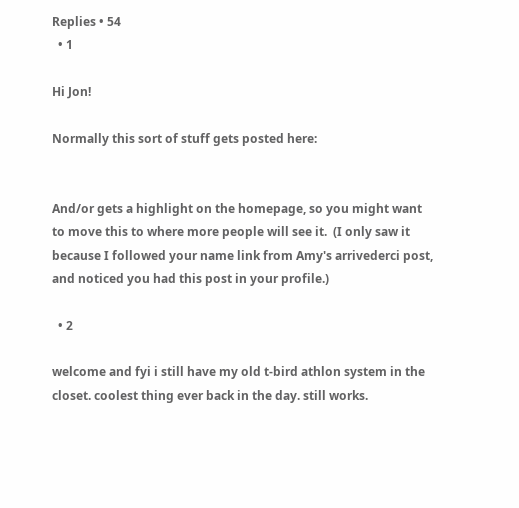Replies • 54
  • 1

Hi Jon!

Normally this sort of stuff gets posted here:


And/or gets a highlight on the homepage, so you might want to move this to where more people will see it.  (I only saw it because I followed your name link from Amy's arrivederci post, and noticed you had this post in your profile.)

  • 2

welcome and fyi i still have my old t-bird athlon system in the closet. coolest thing ever back in the day. still works.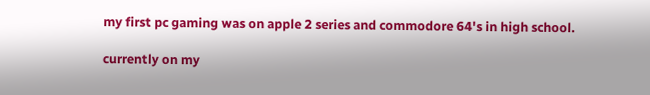my first pc gaming was on apple 2 series and commodore 64's in high school.

currently on my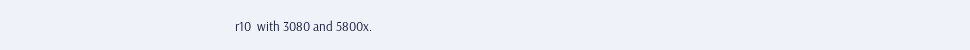r10  with 3080 and 5800x.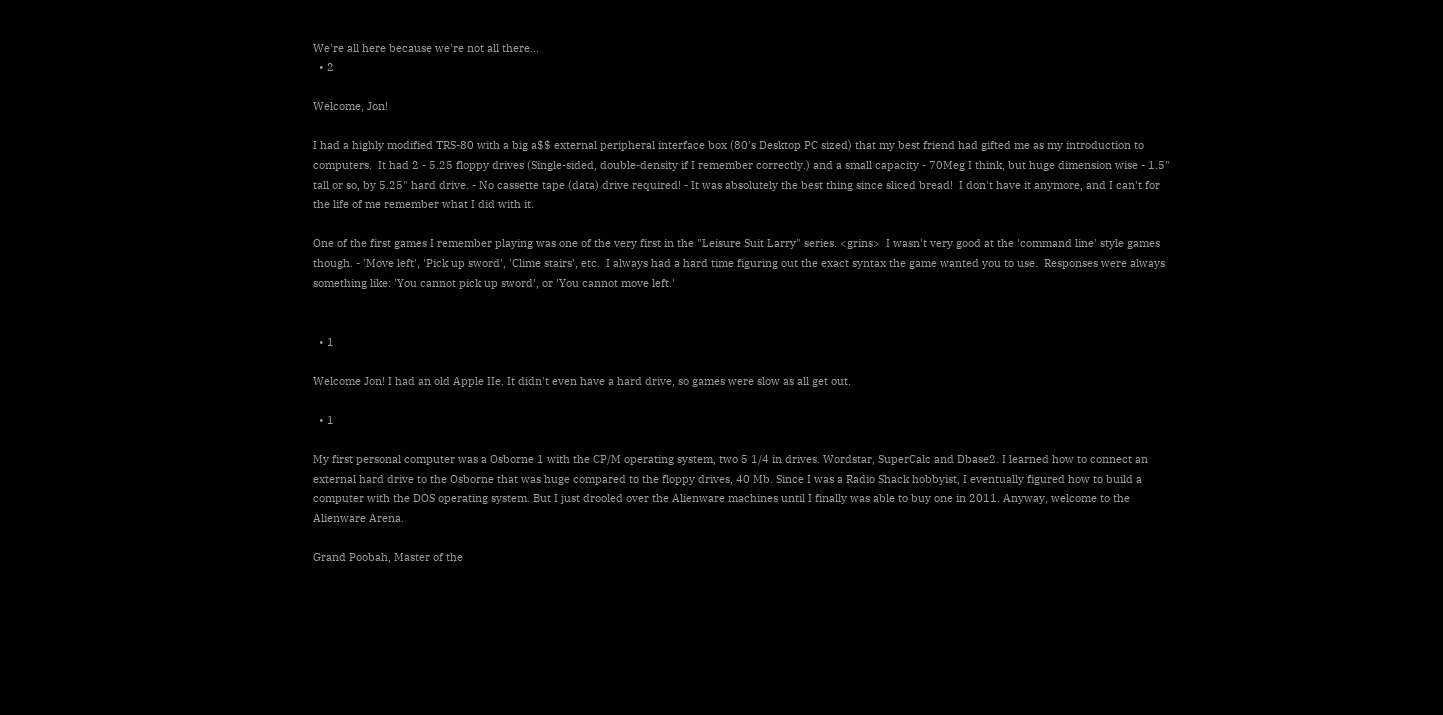We're all here because we're not all there...
  • 2

Welcome, Jon!

I had a highly modified TRS-80 with a big a$$ external peripheral interface box (80's Desktop PC sized) that my best friend had gifted me as my introduction to computers.  It had 2 - 5.25 floppy drives (Single-sided, double-density if I remember correctly.) and a small capacity - 70Meg I think, but huge dimension wise - 1.5" tall or so, by 5.25" hard drive. - No cassette tape (data) drive required! - It was absolutely the best thing since sliced bread!  I don't have it anymore, and I can't for the life of me remember what I did with it.

One of the first games I remember playing was one of the very first in the "Leisure Suit Larry" series. <grins>  I wasn't very good at the 'command line' style games though. - 'Move left', 'Pick up sword', 'Clime stairs', etc.  I always had a hard time figuring out the exact syntax the game wanted you to use.  Responses were always something like: 'You cannot pick up sword', or 'You cannot move left.'


  • 1

Welcome Jon! I had an old Apple IIe. It didn't even have a hard drive, so games were slow as all get out.

  • 1

My first personal computer was a Osborne 1 with the CP/M operating system, two 5 1/4 in drives. Wordstar, SuperCalc and Dbase2. I learned how to connect an external hard drive to the Osborne that was huge compared to the floppy drives, 40 Mb. Since I was a Radio Shack hobbyist, I eventually figured how to build a computer with the DOS operating system. But I just drooled over the Alienware machines until I finally was able to buy one in 2011. Anyway, welcome to the Alienware Arena.

Grand Poobah, Master of the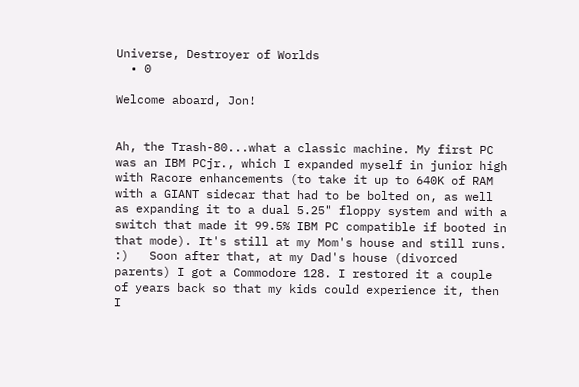Universe, Destroyer of Worlds
  • 0

Welcome aboard, Jon!


Ah, the Trash-80...what a classic machine. My first PC was an IBM PCjr., which I expanded myself in junior high with Racore enhancements (to take it up to 640K of RAM with a GIANT sidecar that had to be bolted on, as well as expanding it to a dual 5.25" floppy system and with a switch that made it 99.5% IBM PC compatible if booted in that mode). It's still at my Mom's house and still runs. :)   Soon after that, at my Dad's house (divorced parents) I got a Commodore 128. I restored it a couple of years back so that my kids could experience it, then I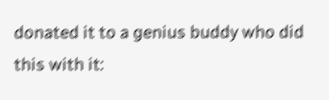donated it to a genius buddy who did this with it: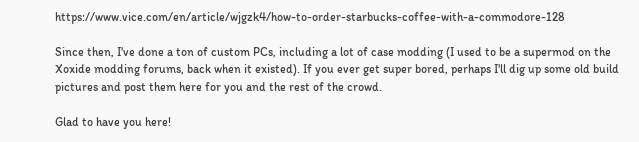https://www.vice.com/en/article/wjgzk4/how-to-order-starbucks-coffee-with-a-commodore-128

Since then, I've done a ton of custom PCs, including a lot of case modding (I used to be a supermod on the Xoxide modding forums, back when it existed). If you ever get super bored, perhaps I'll dig up some old build pictures and post them here for you and the rest of the crowd.

Glad to have you here!